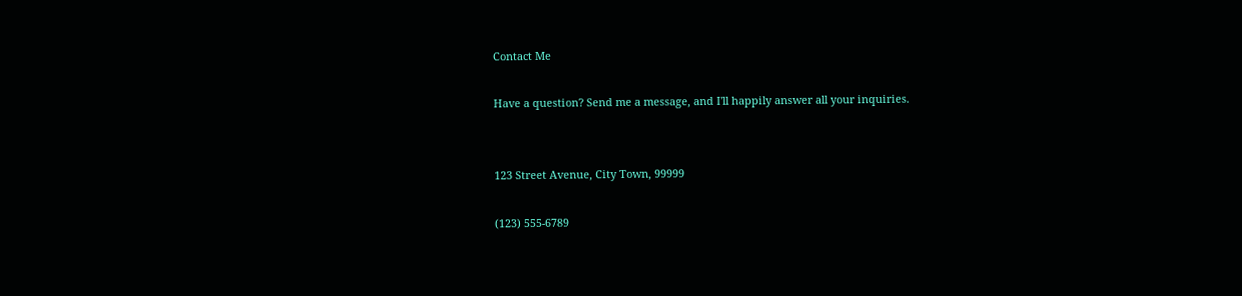Contact Me

Have a question? Send me a message, and I'll happily answer all your inquiries.


123 Street Avenue, City Town, 99999

(123) 555-6789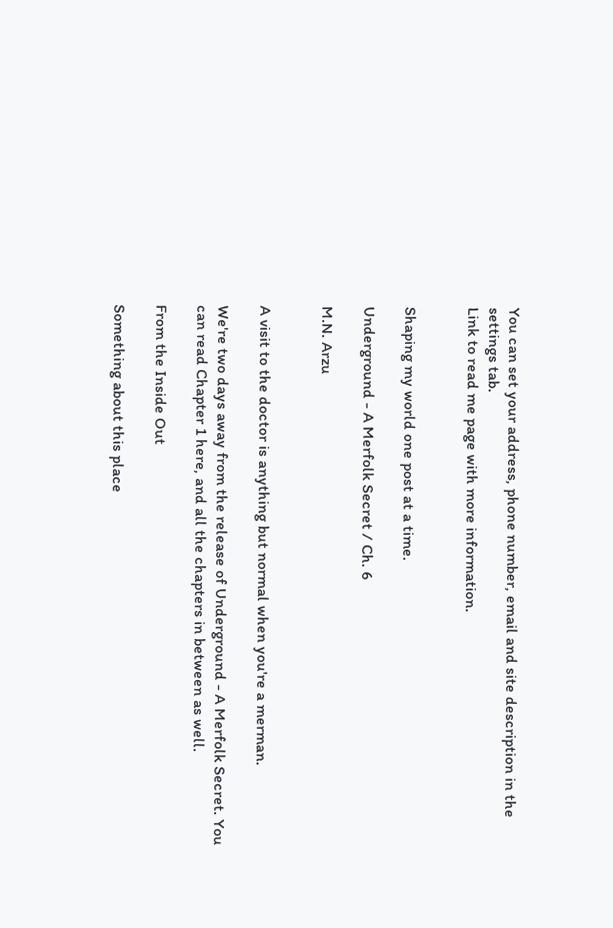You can set your address, phone number, email and site description in the settings tab.
Link to read me page with more information.


Shaping my world one post at a time.

Underground - A Merfolk Secret / Ch. 6

M.N. Arzu


A visit to the doctor is anything but normal when you're a merman.

We're two days away from the release of Underground - A Merfolk Secret. You can read Chapter 1 here, and all the chapters in between as well.

From the Inside Out

Something about this place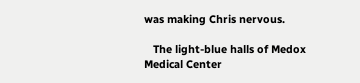was making Chris nervous.

   The light-blue halls of Medox Medical Center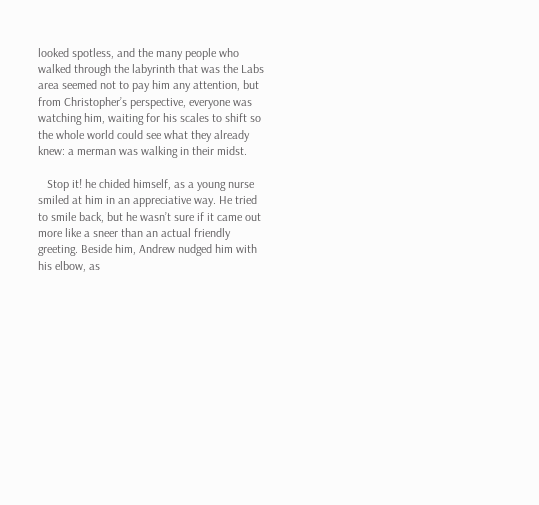looked spotless, and the many people who walked through the labyrinth that was the Labs area seemed not to pay him any attention, but from Christopher’s perspective, everyone was watching him, waiting for his scales to shift so the whole world could see what they already knew: a merman was walking in their midst.

   Stop it! he chided himself, as a young nurse smiled at him in an appreciative way. He tried to smile back, but he wasn’t sure if it came out more like a sneer than an actual friendly greeting. Beside him, Andrew nudged him with his elbow, as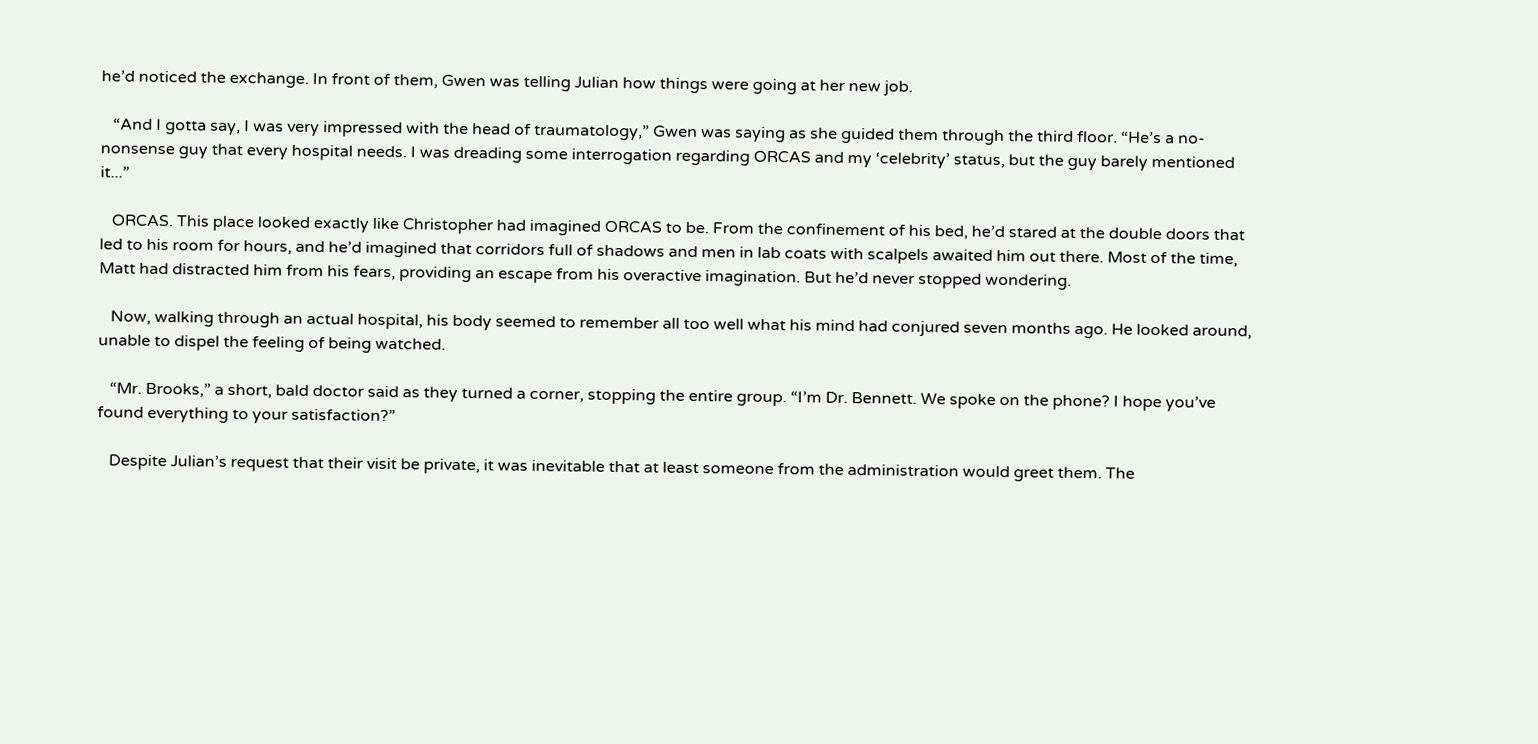he’d noticed the exchange. In front of them, Gwen was telling Julian how things were going at her new job.

   “And I gotta say, I was very impressed with the head of traumatology,” Gwen was saying as she guided them through the third floor. “He’s a no-nonsense guy that every hospital needs. I was dreading some interrogation regarding ORCAS and my ‘celebrity’ status, but the guy barely mentioned it...”

   ORCAS. This place looked exactly like Christopher had imagined ORCAS to be. From the confinement of his bed, he’d stared at the double doors that led to his room for hours, and he’d imagined that corridors full of shadows and men in lab coats with scalpels awaited him out there. Most of the time, Matt had distracted him from his fears, providing an escape from his overactive imagination. But he’d never stopped wondering.

   Now, walking through an actual hospital, his body seemed to remember all too well what his mind had conjured seven months ago. He looked around, unable to dispel the feeling of being watched.

   “Mr. Brooks,” a short, bald doctor said as they turned a corner, stopping the entire group. “I’m Dr. Bennett. We spoke on the phone? I hope you’ve found everything to your satisfaction?”

   Despite Julian’s request that their visit be private, it was inevitable that at least someone from the administration would greet them. The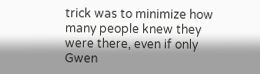trick was to minimize how many people knew they were there, even if only Gwen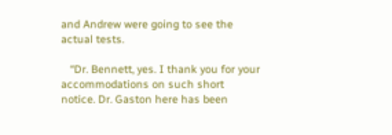and Andrew were going to see the actual tests.

   “Dr. Bennett, yes. I thank you for your accommodations on such short notice. Dr. Gaston here has been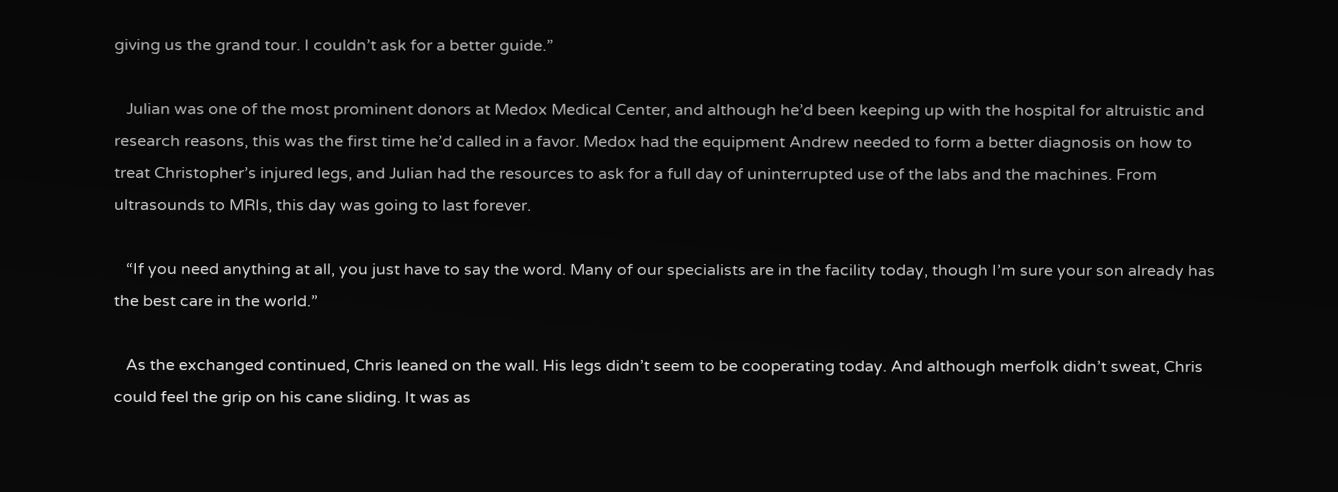giving us the grand tour. I couldn’t ask for a better guide.”

   Julian was one of the most prominent donors at Medox Medical Center, and although he’d been keeping up with the hospital for altruistic and research reasons, this was the first time he’d called in a favor. Medox had the equipment Andrew needed to form a better diagnosis on how to treat Christopher’s injured legs, and Julian had the resources to ask for a full day of uninterrupted use of the labs and the machines. From ultrasounds to MRIs, this day was going to last forever.

   “If you need anything at all, you just have to say the word. Many of our specialists are in the facility today, though I’m sure your son already has the best care in the world.”

   As the exchanged continued, Chris leaned on the wall. His legs didn’t seem to be cooperating today. And although merfolk didn’t sweat, Chris could feel the grip on his cane sliding. It was as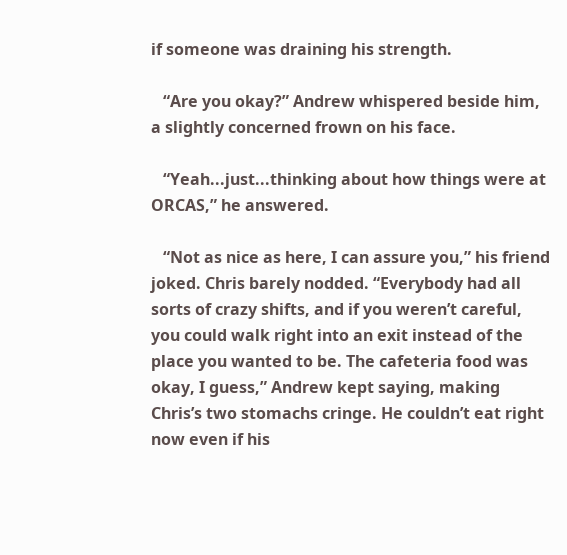if someone was draining his strength.

   “Are you okay?” Andrew whispered beside him, a slightly concerned frown on his face.

   “Yeah...just...thinking about how things were at ORCAS,” he answered.

   “Not as nice as here, I can assure you,” his friend joked. Chris barely nodded. “Everybody had all sorts of crazy shifts, and if you weren’t careful, you could walk right into an exit instead of the place you wanted to be. The cafeteria food was okay, I guess,” Andrew kept saying, making Chris’s two stomachs cringe. He couldn’t eat right now even if his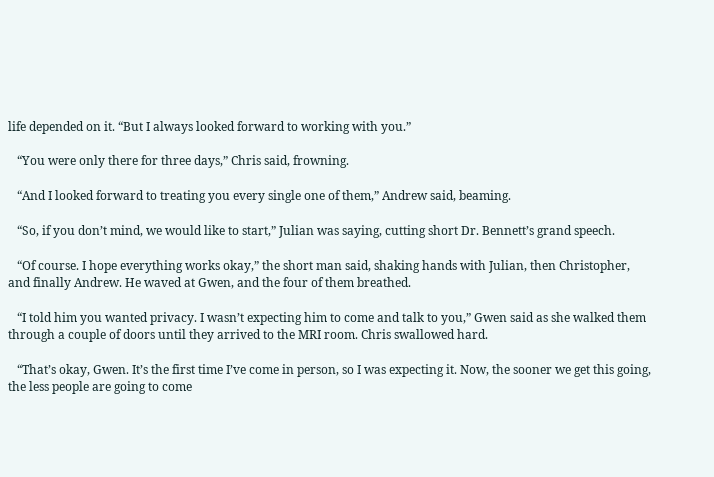life depended on it. “But I always looked forward to working with you.”

   “You were only there for three days,” Chris said, frowning.

   “And I looked forward to treating you every single one of them,” Andrew said, beaming.

   “So, if you don’t mind, we would like to start,” Julian was saying, cutting short Dr. Bennett’s grand speech.

   “Of course. I hope everything works okay,” the short man said, shaking hands with Julian, then Christopher, and finally Andrew. He waved at Gwen, and the four of them breathed.

   “I told him you wanted privacy. I wasn’t expecting him to come and talk to you,” Gwen said as she walked them through a couple of doors until they arrived to the MRI room. Chris swallowed hard.

   “That’s okay, Gwen. It’s the first time I’ve come in person, so I was expecting it. Now, the sooner we get this going, the less people are going to come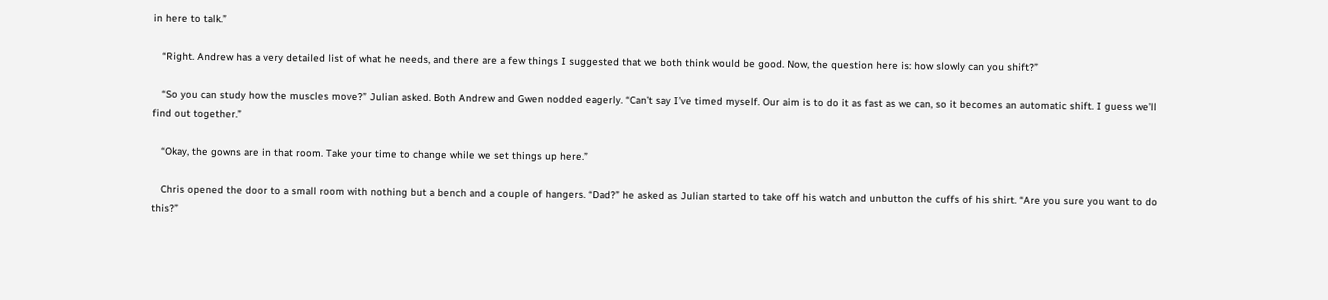in here to talk.”

   “Right. Andrew has a very detailed list of what he needs, and there are a few things I suggested that we both think would be good. Now, the question here is: how slowly can you shift?”

   “So you can study how the muscles move?” Julian asked. Both Andrew and Gwen nodded eagerly. “Can’t say I’ve timed myself. Our aim is to do it as fast as we can, so it becomes an automatic shift. I guess we’ll find out together.”

   “Okay, the gowns are in that room. Take your time to change while we set things up here.”

   Chris opened the door to a small room with nothing but a bench and a couple of hangers. “Dad?” he asked as Julian started to take off his watch and unbutton the cuffs of his shirt. “Are you sure you want to do this?”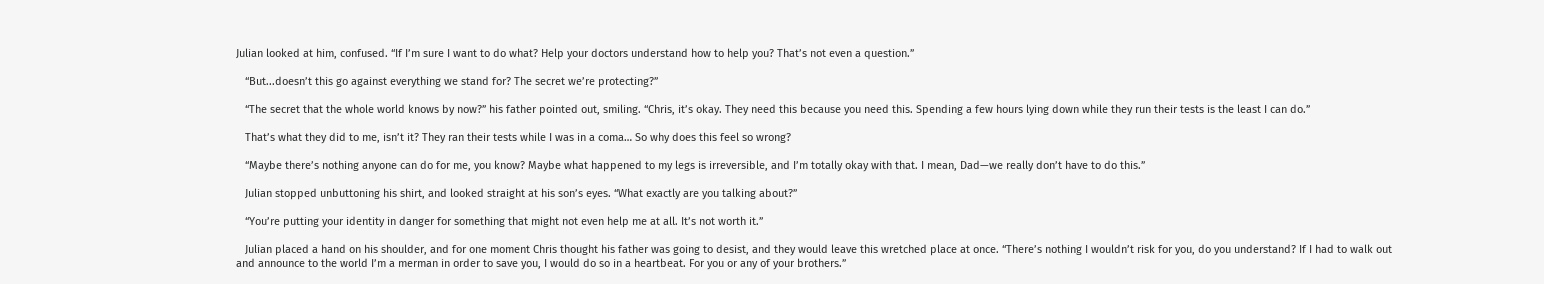Julian looked at him, confused. “If I’m sure I want to do what? Help your doctors understand how to help you? That’s not even a question.”

   “But...doesn’t this go against everything we stand for? The secret we’re protecting?”

   “The secret that the whole world knows by now?” his father pointed out, smiling. “Chris, it’s okay. They need this because you need this. Spending a few hours lying down while they run their tests is the least I can do.”

   That’s what they did to me, isn’t it? They ran their tests while I was in a coma… So why does this feel so wrong?

   “Maybe there’s nothing anyone can do for me, you know? Maybe what happened to my legs is irreversible, and I’m totally okay with that. I mean, Dad—we really don’t have to do this.”

   Julian stopped unbuttoning his shirt, and looked straight at his son’s eyes. “What exactly are you talking about?”

   “You’re putting your identity in danger for something that might not even help me at all. It’s not worth it.”

   Julian placed a hand on his shoulder, and for one moment Chris thought his father was going to desist, and they would leave this wretched place at once. “There’s nothing I wouldn’t risk for you, do you understand? If I had to walk out and announce to the world I’m a merman in order to save you, I would do so in a heartbeat. For you or any of your brothers.”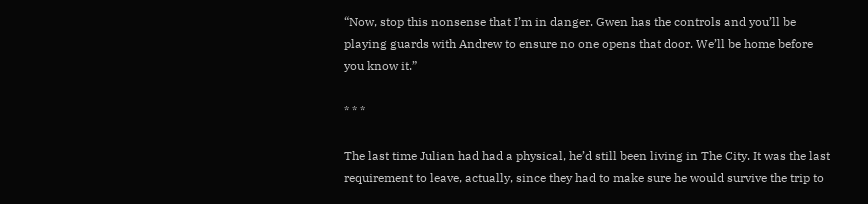“Now, stop this nonsense that I’m in danger. Gwen has the controls and you’ll be playing guards with Andrew to ensure no one opens that door. We’ll be home before you know it.”

* * *

The last time Julian had had a physical, he’d still been living in The City. It was the last requirement to leave, actually, since they had to make sure he would survive the trip to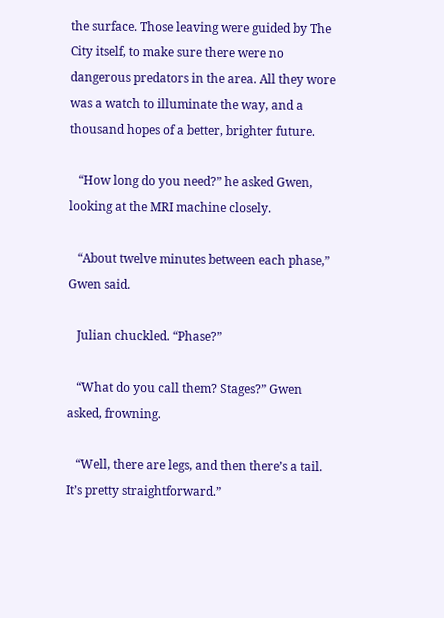the surface. Those leaving were guided by The City itself, to make sure there were no dangerous predators in the area. All they wore was a watch to illuminate the way, and a thousand hopes of a better, brighter future.

   “How long do you need?” he asked Gwen, looking at the MRI machine closely.

   “About twelve minutes between each phase,” Gwen said.

   Julian chuckled. “Phase?”

   “What do you call them? Stages?” Gwen asked, frowning.

   “Well, there are legs, and then there’s a tail. It’s pretty straightforward.”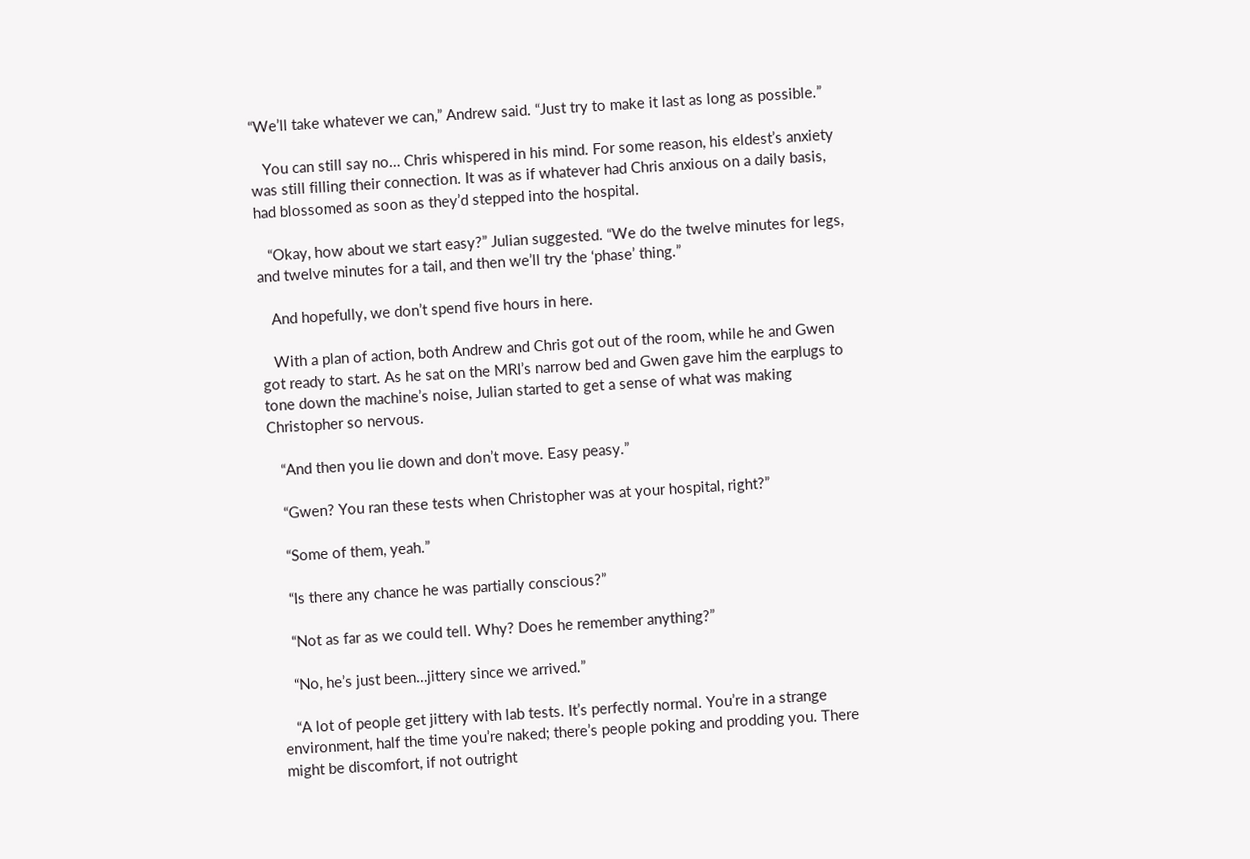“We’ll take whatever we can,” Andrew said. “Just try to make it last as long as possible.”

   You can still say no… Chris whispered in his mind. For some reason, his eldest’s anxiety was still filling their connection. It was as if whatever had Chris anxious on a daily basis, had blossomed as soon as they’d stepped into the hospital.

   “Okay, how about we start easy?” Julian suggested. “We do the twelve minutes for legs, and twelve minutes for a tail, and then we’ll try the ‘phase’ thing.”

   And hopefully, we don’t spend five hours in here.

   With a plan of action, both Andrew and Chris got out of the room, while he and Gwen got ready to start. As he sat on the MRI’s narrow bed and Gwen gave him the earplugs to tone down the machine’s noise, Julian started to get a sense of what was making Christopher so nervous.

   “And then you lie down and don’t move. Easy peasy.”

   “Gwen? You ran these tests when Christopher was at your hospital, right?”

   “Some of them, yeah.”

   “Is there any chance he was partially conscious?”

   “Not as far as we could tell. Why? Does he remember anything?”

   “No, he’s just been…jittery since we arrived.”

   “A lot of people get jittery with lab tests. It’s perfectly normal. You’re in a strange environment, half the time you’re naked; there’s people poking and prodding you. There might be discomfort, if not outright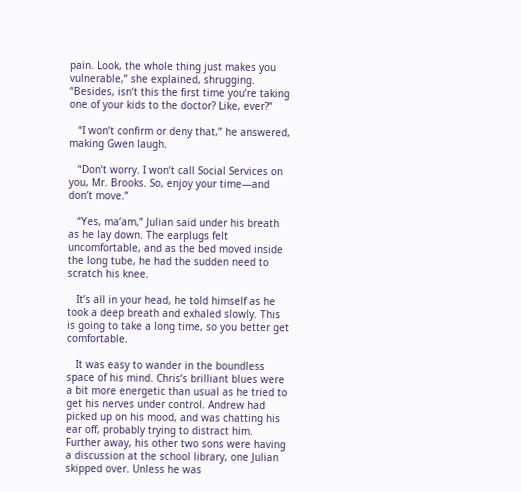pain. Look, the whole thing just makes you vulnerable,” she explained, shrugging. “Besides, isn’t this the first time you’re taking one of your kids to the doctor? Like, ever?”

   “I won’t confirm or deny that,” he answered, making Gwen laugh.

   “Don’t worry. I won’t call Social Services on you, Mr. Brooks. So, enjoy your time—and don’t move.”

   “Yes, ma’am,” Julian said under his breath as he lay down. The earplugs felt uncomfortable, and as the bed moved inside the long tube, he had the sudden need to scratch his knee.

   It’s all in your head, he told himself as he took a deep breath and exhaled slowly. This is going to take a long time, so you better get comfortable.

   It was easy to wander in the boundless space of his mind. Chris’s brilliant blues were a bit more energetic than usual as he tried to get his nerves under control. Andrew had picked up on his mood, and was chatting his ear off, probably trying to distract him. Further away, his other two sons were having a discussion at the school library, one Julian skipped over. Unless he was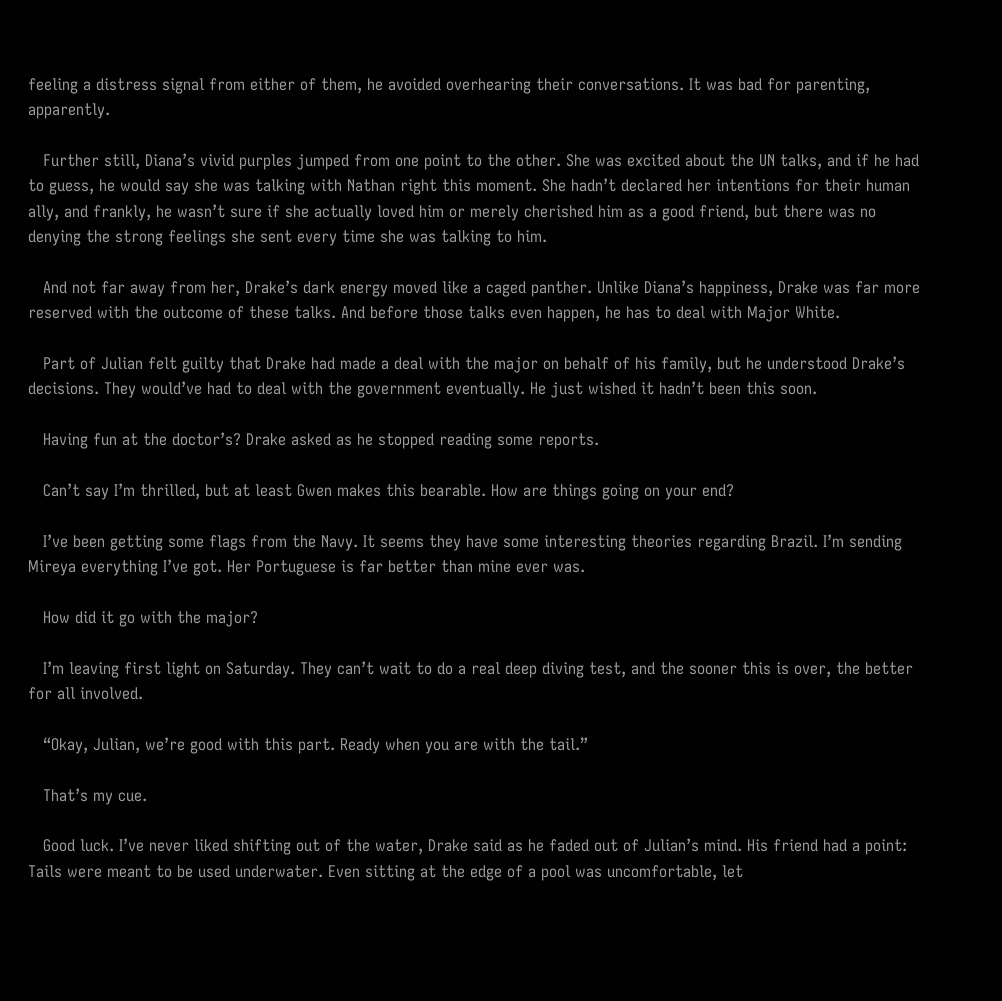feeling a distress signal from either of them, he avoided overhearing their conversations. It was bad for parenting, apparently.

   Further still, Diana’s vivid purples jumped from one point to the other. She was excited about the UN talks, and if he had to guess, he would say she was talking with Nathan right this moment. She hadn’t declared her intentions for their human ally, and frankly, he wasn’t sure if she actually loved him or merely cherished him as a good friend, but there was no denying the strong feelings she sent every time she was talking to him.

   And not far away from her, Drake’s dark energy moved like a caged panther. Unlike Diana’s happiness, Drake was far more reserved with the outcome of these talks. And before those talks even happen, he has to deal with Major White.

   Part of Julian felt guilty that Drake had made a deal with the major on behalf of his family, but he understood Drake’s decisions. They would’ve had to deal with the government eventually. He just wished it hadn’t been this soon.

   Having fun at the doctor’s? Drake asked as he stopped reading some reports.

   Can’t say I’m thrilled, but at least Gwen makes this bearable. How are things going on your end?

   I’ve been getting some flags from the Navy. It seems they have some interesting theories regarding Brazil. I’m sending Mireya everything I’ve got. Her Portuguese is far better than mine ever was.

   How did it go with the major?

   I’m leaving first light on Saturday. They can’t wait to do a real deep diving test, and the sooner this is over, the better for all involved.

   “Okay, Julian, we’re good with this part. Ready when you are with the tail.”

   That’s my cue.

   Good luck. I’ve never liked shifting out of the water, Drake said as he faded out of Julian’s mind. His friend had a point: Tails were meant to be used underwater. Even sitting at the edge of a pool was uncomfortable, let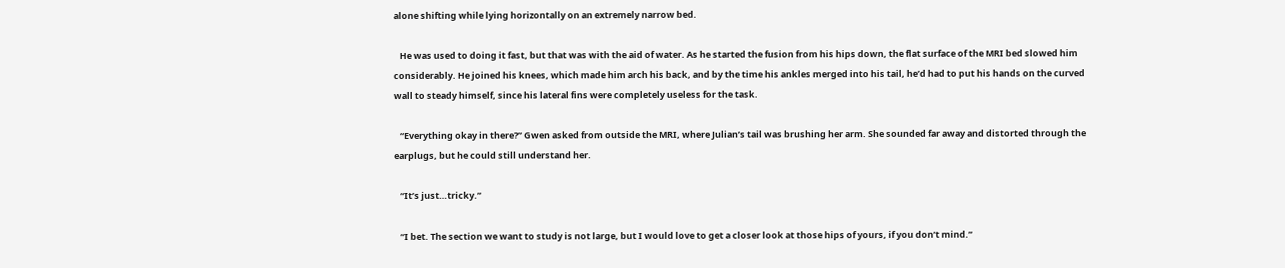alone shifting while lying horizontally on an extremely narrow bed.

   He was used to doing it fast, but that was with the aid of water. As he started the fusion from his hips down, the flat surface of the MRI bed slowed him considerably. He joined his knees, which made him arch his back, and by the time his ankles merged into his tail, he’d had to put his hands on the curved wall to steady himself, since his lateral fins were completely useless for the task.

   “Everything okay in there?” Gwen asked from outside the MRI, where Julian’s tail was brushing her arm. She sounded far away and distorted through the earplugs, but he could still understand her.

   “It’s just…tricky.”

   “I bet. The section we want to study is not large, but I would love to get a closer look at those hips of yours, if you don’t mind.”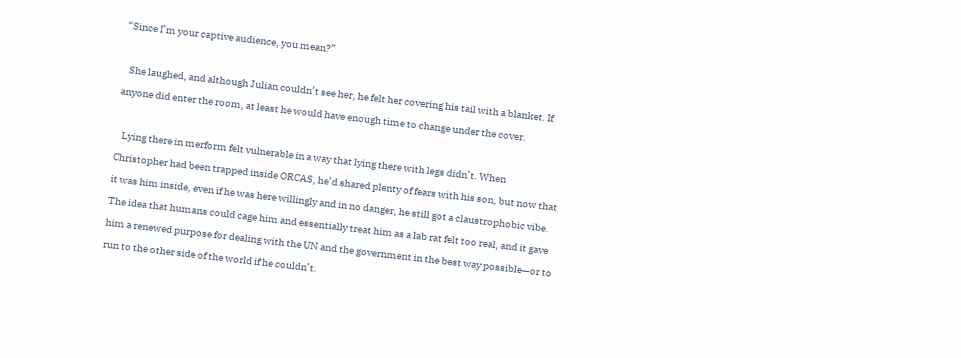“Since I’m your captive audience, you mean?”

   She laughed, and although Julian couldn’t see her, he felt her covering his tail with a blanket. If anyone did enter the room, at least he would have enough time to change under the cover.

   Lying there in merform felt vulnerable in a way that lying there with legs didn’t. When Christopher had been trapped inside ORCAS, he’d shared plenty of fears with his son, but now that it was him inside, even if he was here willingly and in no danger, he still got a claustrophobic vibe. The idea that humans could cage him and essentially treat him as a lab rat felt too real, and it gave him a renewed purpose for dealing with the UN and the government in the best way possible—or to run to the other side of the world if he couldn’t.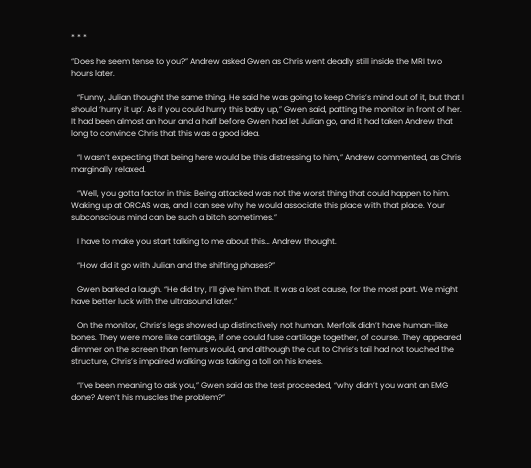* * *

“Does he seem tense to you?” Andrew asked Gwen as Chris went deadly still inside the MRI two hours later.

   “Funny, Julian thought the same thing. He said he was going to keep Chris’s mind out of it, but that I should ‘hurry it up’. As if you could hurry this baby up,” Gwen said, patting the monitor in front of her. It had been almost an hour and a half before Gwen had let Julian go, and it had taken Andrew that long to convince Chris that this was a good idea.

   “I wasn’t expecting that being here would be this distressing to him,” Andrew commented, as Chris marginally relaxed.

   “Well, you gotta factor in this: Being attacked was not the worst thing that could happen to him. Waking up at ORCAS was, and I can see why he would associate this place with that place. Your subconscious mind can be such a bitch sometimes.”

   I have to make you start talking to me about this… Andrew thought.

   “How did it go with Julian and the shifting phases?”

   Gwen barked a laugh. “He did try, I’ll give him that. It was a lost cause, for the most part. We might have better luck with the ultrasound later.”

   On the monitor, Chris’s legs showed up distinctively not human. Merfolk didn’t have human-like bones. They were more like cartilage, if one could fuse cartilage together, of course. They appeared dimmer on the screen than femurs would, and although the cut to Chris’s tail had not touched the structure, Chris’s impaired walking was taking a toll on his knees.

   “I’ve been meaning to ask you,” Gwen said as the test proceeded, “why didn’t you want an EMG done? Aren’t his muscles the problem?”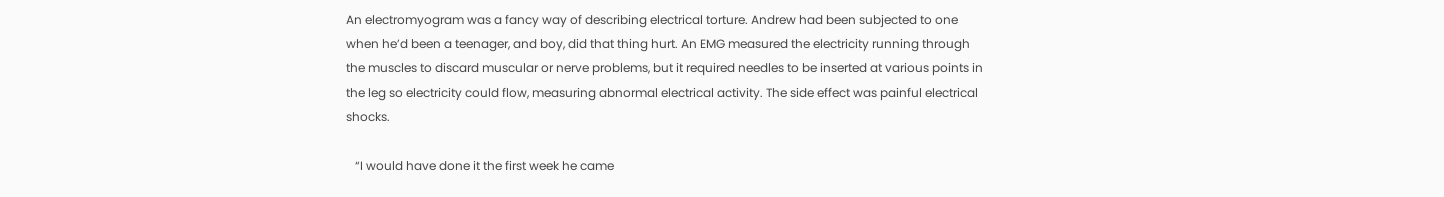An electromyogram was a fancy way of describing electrical torture. Andrew had been subjected to one when he’d been a teenager, and boy, did that thing hurt. An EMG measured the electricity running through the muscles to discard muscular or nerve problems, but it required needles to be inserted at various points in the leg so electricity could flow, measuring abnormal electrical activity. The side effect was painful electrical shocks.

   “I would have done it the first week he came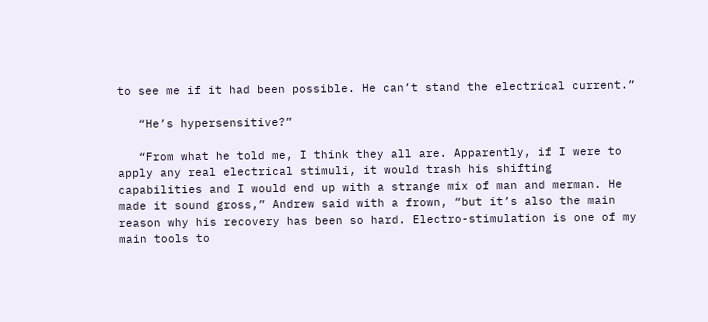to see me if it had been possible. He can’t stand the electrical current.”

   “He’s hypersensitive?”

   “From what he told me, I think they all are. Apparently, if I were to apply any real electrical stimuli, it would trash his shifting capabilities and I would end up with a strange mix of man and merman. He made it sound gross,” Andrew said with a frown, “but it’s also the main reason why his recovery has been so hard. Electro-stimulation is one of my main tools to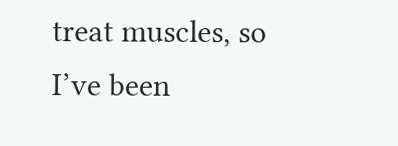treat muscles, so I’ve been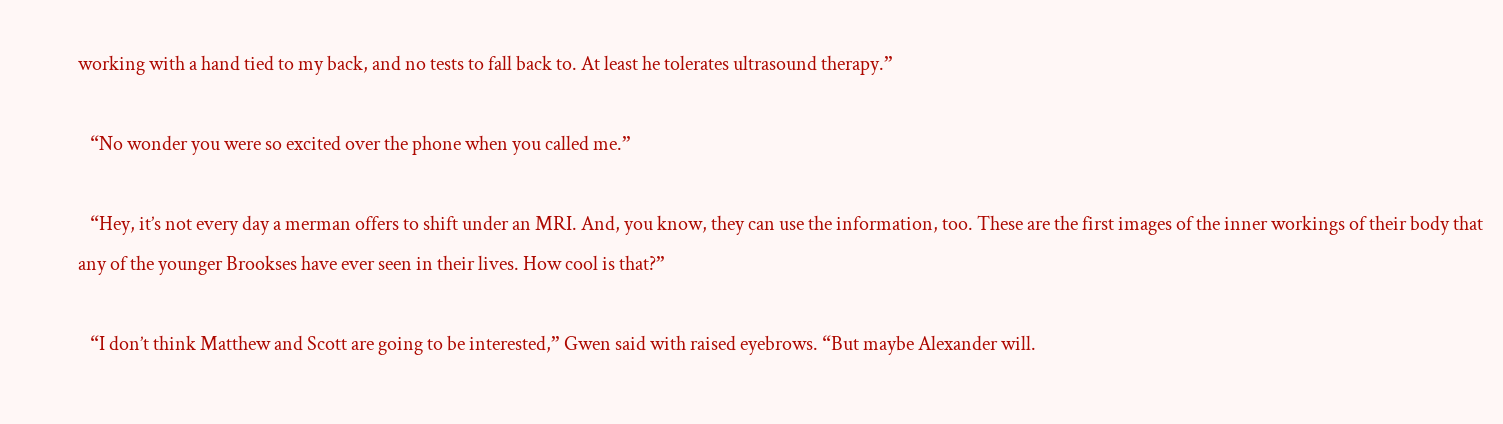working with a hand tied to my back, and no tests to fall back to. At least he tolerates ultrasound therapy.”

   “No wonder you were so excited over the phone when you called me.”

   “Hey, it’s not every day a merman offers to shift under an MRI. And, you know, they can use the information, too. These are the first images of the inner workings of their body that any of the younger Brookses have ever seen in their lives. How cool is that?”

   “I don’t think Matthew and Scott are going to be interested,” Gwen said with raised eyebrows. “But maybe Alexander will.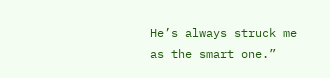He’s always struck me as the smart one.”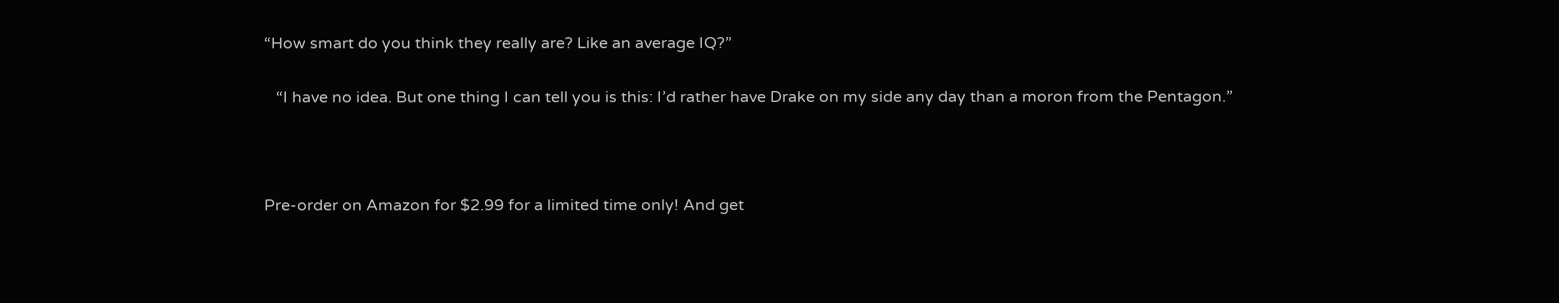“How smart do you think they really are? Like an average IQ?”

   “I have no idea. But one thing I can tell you is this: I’d rather have Drake on my side any day than a moron from the Pentagon.”



Pre-order on Amazon for $2.99 for a limited time only! And get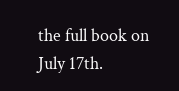the full book on July 17th.